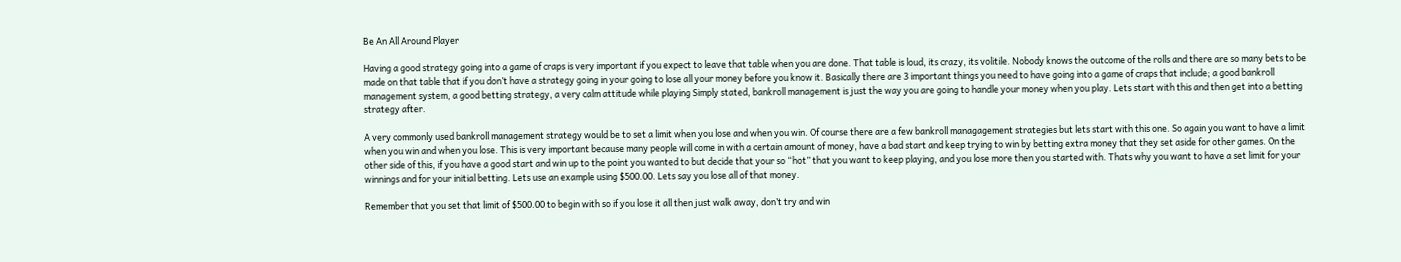Be An All Around Player

Having a good strategy going into a game of craps is very important if you expect to leave that table when you are done. That table is loud, its crazy, its volitile. Nobody knows the outcome of the rolls and there are so many bets to be made on that table that if you don’t have a strategy going in your going to lose all your money before you know it. Basically there are 3 important things you need to have going into a game of craps that include; a good bankroll management system, a good betting strategy, a very calm attitude while playing Simply stated, bankroll management is just the way you are going to handle your money when you play. Lets start with this and then get into a betting strategy after.

A very commonly used bankroll management strategy would be to set a limit when you lose and when you win. Of course there are a few bankroll managagement strategies but lets start with this one. So again you want to have a limit when you win and when you lose. This is very important because many people will come in with a certain amount of money, have a bad start and keep trying to win by betting extra money that they set aside for other games. On the other side of this, if you have a good start and win up to the point you wanted to but decide that your so “hot” that you want to keep playing, and you lose more then you started with. Thats why you want to have a set limit for your winnings and for your initial betting. Lets use an example using $500.00. Lets say you lose all of that money.

Remember that you set that limit of $500.00 to begin with so if you lose it all then just walk away, don’t try and win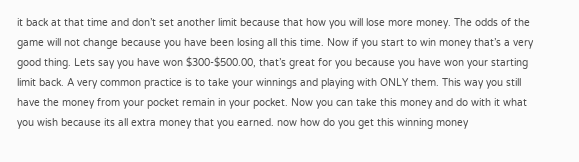it back at that time and don’t set another limit because that how you will lose more money. The odds of the game will not change because you have been losing all this time. Now if you start to win money that’s a very good thing. Lets say you have won $300-$500.00, that’s great for you because you have won your starting limit back. A very common practice is to take your winnings and playing with ONLY them. This way you still have the money from your pocket remain in your pocket. Now you can take this money and do with it what you wish because its all extra money that you earned. now how do you get this winning money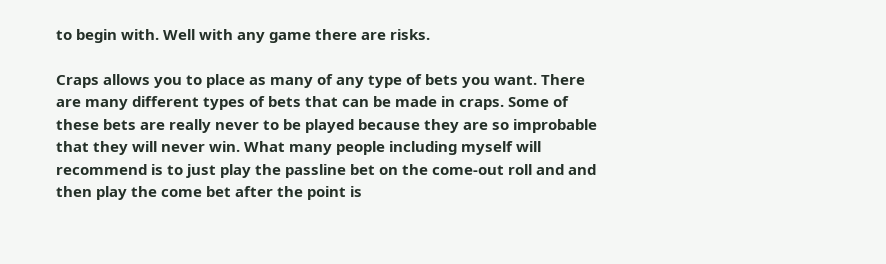to begin with. Well with any game there are risks.

Craps allows you to place as many of any type of bets you want. There are many different types of bets that can be made in craps. Some of these bets are really never to be played because they are so improbable that they will never win. What many people including myself will recommend is to just play the passline bet on the come-out roll and and then play the come bet after the point is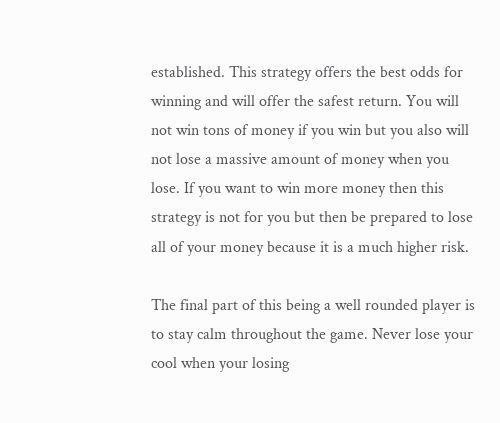established. This strategy offers the best odds for winning and will offer the safest return. You will not win tons of money if you win but you also will not lose a massive amount of money when you lose. If you want to win more money then this strategy is not for you but then be prepared to lose all of your money because it is a much higher risk.

The final part of this being a well rounded player is to stay calm throughout the game. Never lose your cool when your losing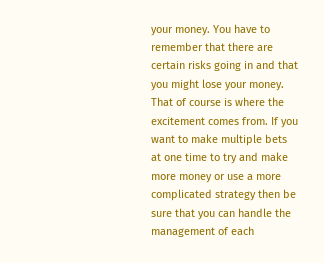your money. You have to remember that there are certain risks going in and that you might lose your money. That of course is where the excitement comes from. If you want to make multiple bets at one time to try and make more money or use a more complicated strategy then be sure that you can handle the management of each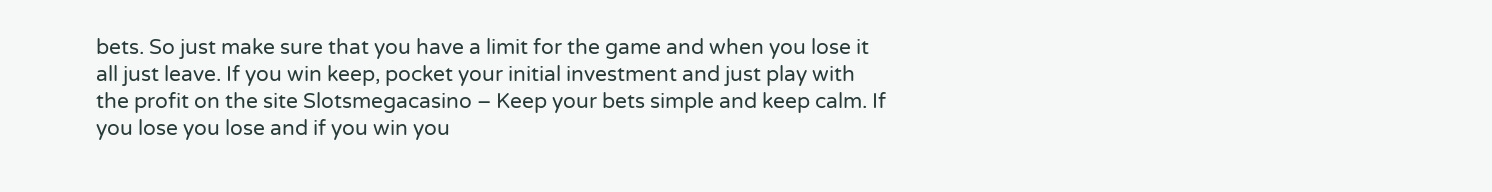bets. So just make sure that you have a limit for the game and when you lose it all just leave. If you win keep, pocket your initial investment and just play with the profit on the site Slotsmegacasino – Keep your bets simple and keep calm. If you lose you lose and if you win you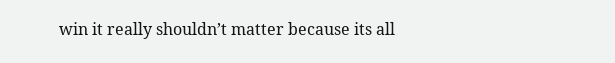win it really shouldn’t matter because its all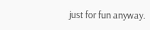just for fun anyway.